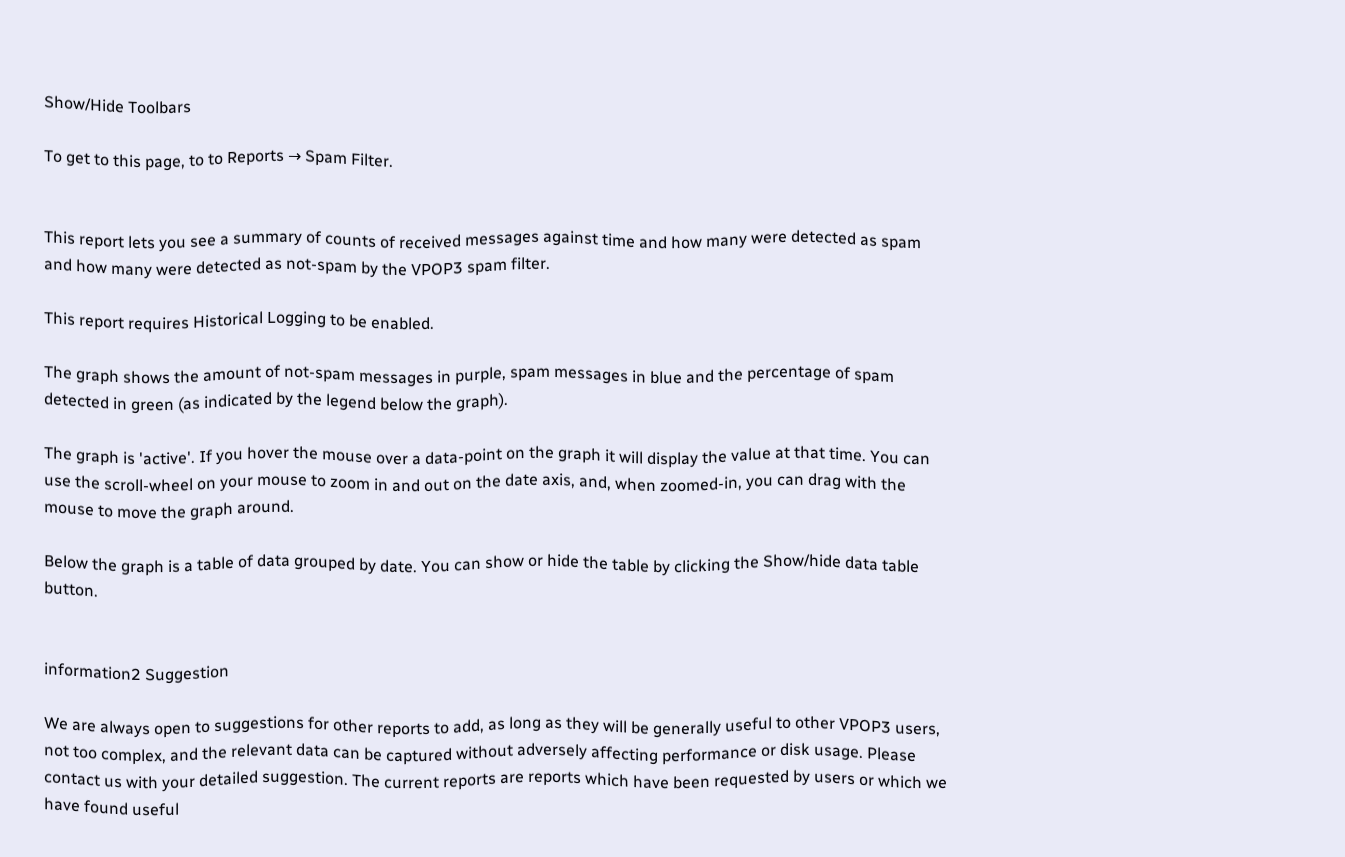Show/Hide Toolbars

To get to this page, to to Reports → Spam Filter.


This report lets you see a summary of counts of received messages against time and how many were detected as spam and how many were detected as not-spam by the VPOP3 spam filter.

This report requires Historical Logging to be enabled.

The graph shows the amount of not-spam messages in purple, spam messages in blue and the percentage of spam detected in green (as indicated by the legend below the graph).

The graph is 'active'. If you hover the mouse over a data-point on the graph it will display the value at that time. You can use the scroll-wheel on your mouse to zoom in and out on the date axis, and, when zoomed-in, you can drag with the mouse to move the graph around.

Below the graph is a table of data grouped by date. You can show or hide the table by clicking the Show/hide data table button.


information2 Suggestion

We are always open to suggestions for other reports to add, as long as they will be generally useful to other VPOP3 users, not too complex, and the relevant data can be captured without adversely affecting performance or disk usage. Please contact us with your detailed suggestion. The current reports are reports which have been requested by users or which we have found useful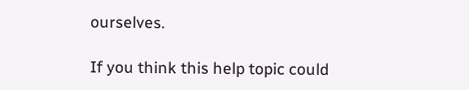ourselves.

If you think this help topic could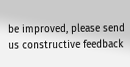be improved, please send us constructive feedback